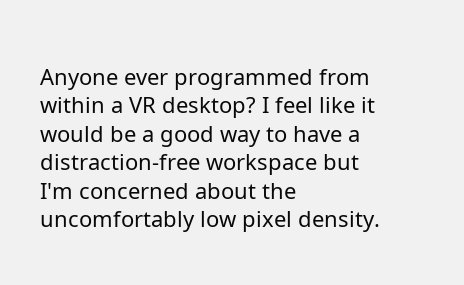Anyone ever programmed from within a VR desktop? I feel like it would be a good way to have a distraction-free workspace but I'm concerned about the uncomfortably low pixel density.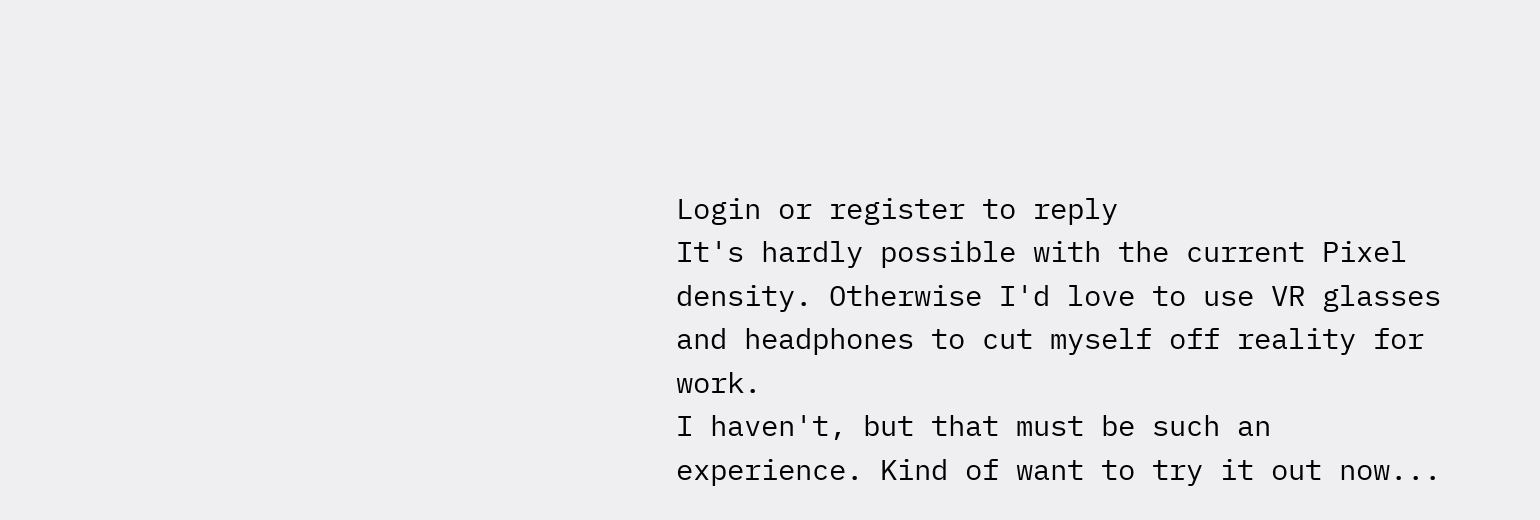Login or register to reply
It's hardly possible with the current Pixel density. Otherwise I'd love to use VR glasses and headphones to cut myself off reality for work.
I haven't, but that must be such an experience. Kind of want to try it out now...